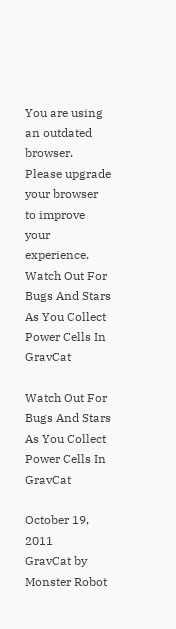You are using an outdated browser. Please upgrade your browser to improve your experience.
Watch Out For Bugs And Stars As You Collect Power Cells In GravCat

Watch Out For Bugs And Stars As You Collect Power Cells In GravCat

October 19, 2011
GravCat by Monster Robot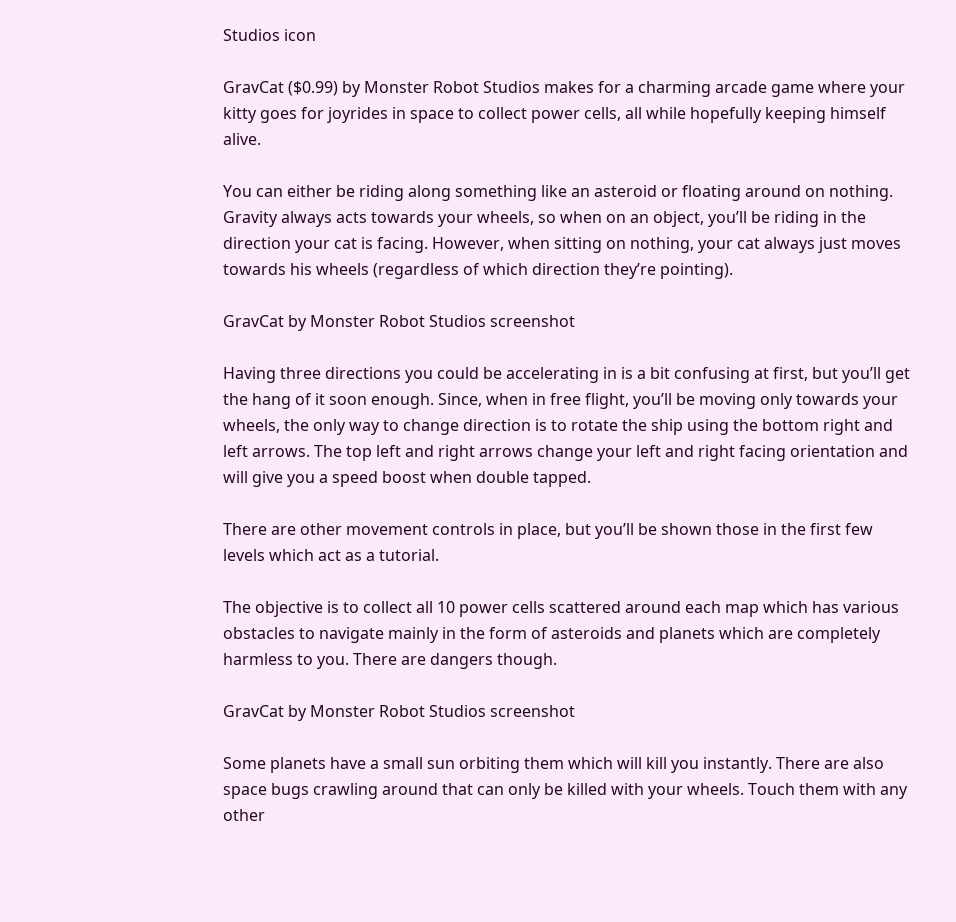Studios icon

GravCat ($0.99) by Monster Robot Studios makes for a charming arcade game where your kitty goes for joyrides in space to collect power cells, all while hopefully keeping himself alive.

You can either be riding along something like an asteroid or floating around on nothing. Gravity always acts towards your wheels, so when on an object, you’ll be riding in the direction your cat is facing. However, when sitting on nothing, your cat always just moves towards his wheels (regardless of which direction they’re pointing).

GravCat by Monster Robot Studios screenshot

Having three directions you could be accelerating in is a bit confusing at first, but you’ll get the hang of it soon enough. Since, when in free flight, you’ll be moving only towards your wheels, the only way to change direction is to rotate the ship using the bottom right and left arrows. The top left and right arrows change your left and right facing orientation and will give you a speed boost when double tapped.

There are other movement controls in place, but you’ll be shown those in the first few levels which act as a tutorial.

The objective is to collect all 10 power cells scattered around each map which has various obstacles to navigate mainly in the form of asteroids and planets which are completely harmless to you. There are dangers though.

GravCat by Monster Robot Studios screenshot

Some planets have a small sun orbiting them which will kill you instantly. There are also space bugs crawling around that can only be killed with your wheels. Touch them with any other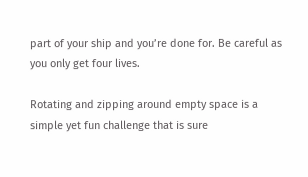part of your ship and you’re done for. Be careful as you only get four lives.

Rotating and zipping around empty space is a simple yet fun challenge that is sure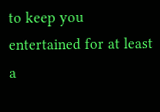to keep you entertained for at least a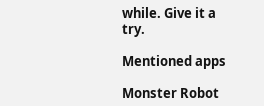while. Give it a try.

Mentioned apps

Monster Robot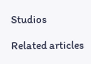Studios

Related articles